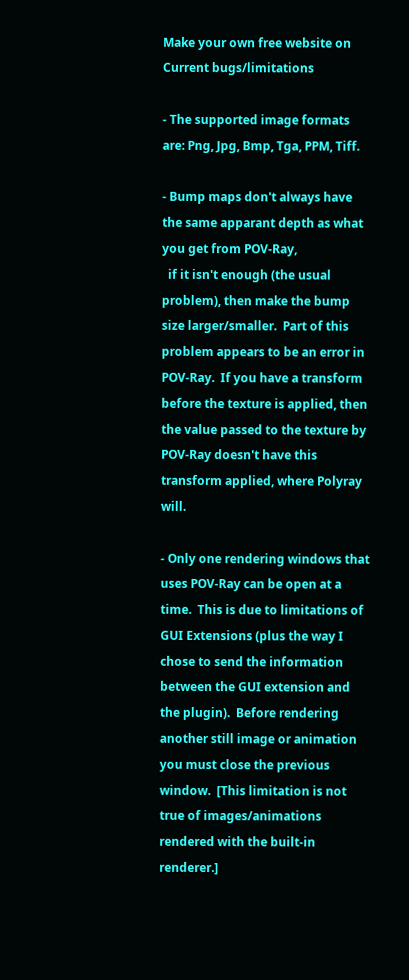Make your own free website on
Current bugs/limitations

- The supported image formats are: Png, Jpg, Bmp, Tga, PPM, Tiff.

- Bump maps don't always have the same apparant depth as what you get from POV-Ray,
  if it isn't enough (the usual problem), then make the bump size larger/smaller.  Part of this problem appears to be an error in POV-Ray.  If you have a transform before the texture is applied, then the value passed to the texture by POV-Ray doesn't have this transform applied, where Polyray will.

- Only one rendering windows that uses POV-Ray can be open at a time.  This is due to limitations of GUI Extensions (plus the way I chose to send the information between the GUI extension and the plugin).  Before rendering another still image or animation you must close the previous window.  [This limitation is not true of images/animations rendered with the built-in renderer.]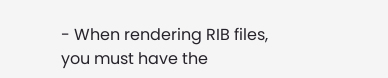- When rendering RIB files, you must have the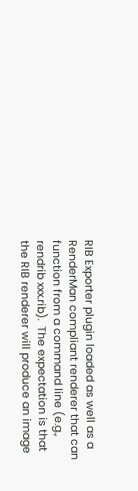RIB Exporter plugin loaded as well as a RenderMan compliant renderer that can function from a command line (e.g., rendrib xxx.rib).  The expectation is that the RIB renderer will produce an image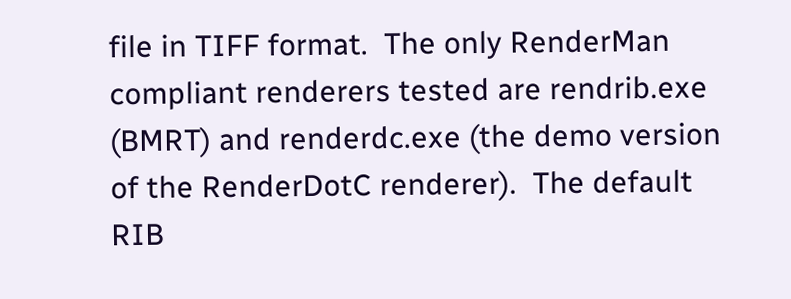file in TIFF format.  The only RenderMan compliant renderers tested are rendrib.exe (BMRT) and renderdc.exe (the demo version of the RenderDotC renderer).  The default RIB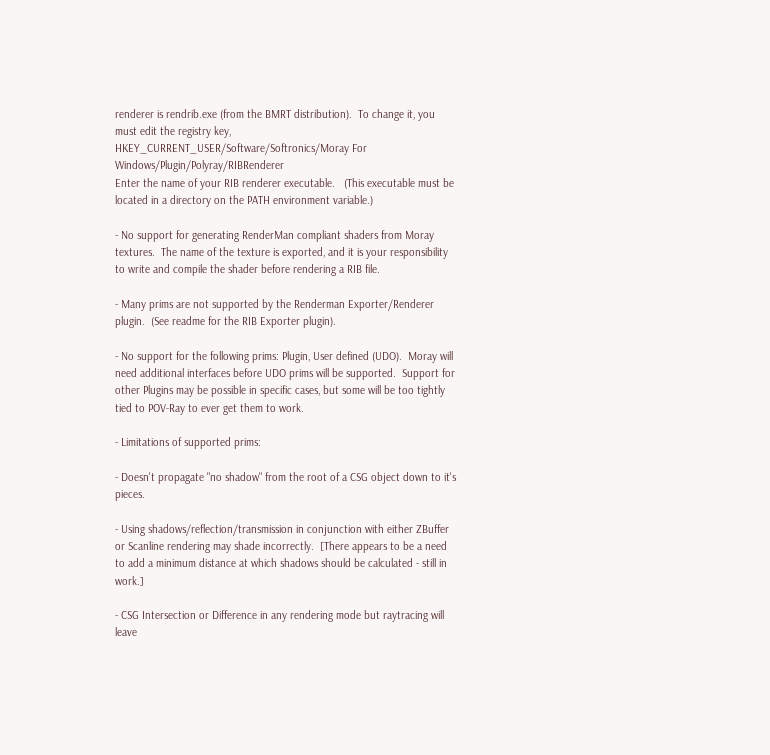renderer is rendrib.exe (from the BMRT distribution).  To change it, you must edit the registry key,
HKEY_CURRENT_USER/Software/Softronics/Moray For Windows/Plugin/Polyray/RIBRenderer
Enter the name of your RIB renderer executable.   (This executable must be located in a directory on the PATH environment variable.)

- No support for generating RenderMan compliant shaders from Moray textures.  The name of the texture is exported, and it is your responsibility to write and compile the shader before rendering a RIB file.

- Many prims are not supported by the Renderman Exporter/Renderer plugin.  (See readme for the RIB Exporter plugin).

- No support for the following prims: Plugin, User defined (UDO).  Moray will need additional interfaces before UDO prims will be supported.  Support for other Plugins may be possible in specific cases, but some will be too tightly tied to POV-Ray to ever get them to work.

- Limitations of supported prims:

- Doesn't propagate "no shadow" from the root of a CSG object down to it's pieces.

- Using shadows/reflection/transmission in conjunction with either ZBuffer or Scanline rendering may shade incorrectly.  [There appears to be a need to add a minimum distance at which shadows should be calculated - still in work.]

- CSG Intersection or Difference in any rendering mode but raytracing will leave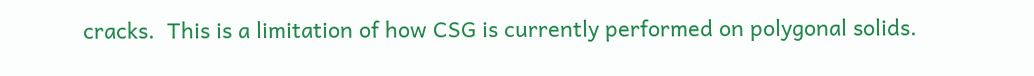cracks.  This is a limitation of how CSG is currently performed on polygonal solids.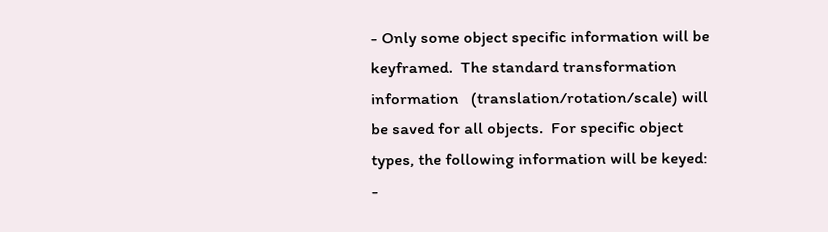- Only some object specific information will be keyframed.  The standard transformation information   (translation/rotation/scale) will be saved for all objects.  For specific object types, the following information will be keyed:
-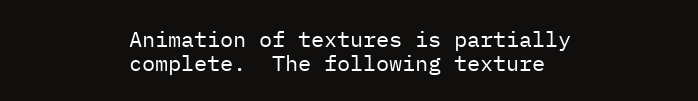Animation of textures is partially complete.  The following texture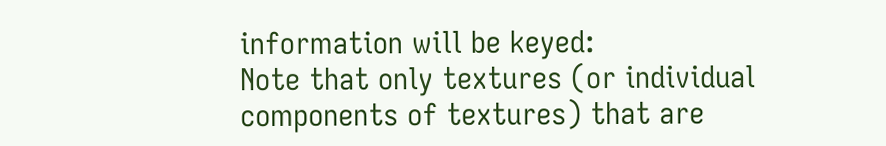information will be keyed:
Note that only textures (or individual components of textures) that are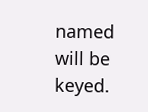named will be keyed.